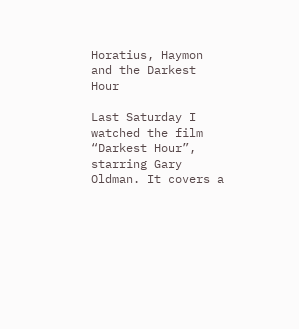Horatius, Haymon and the Darkest Hour

Last Saturday I watched the film “Darkest Hour”, starring Gary Oldman. It covers a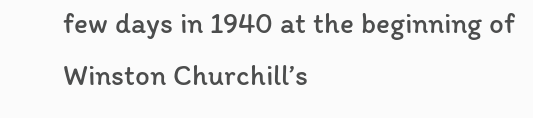few days in 1940 at the beginning of Winston Churchill’s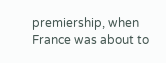premiership, when France was about to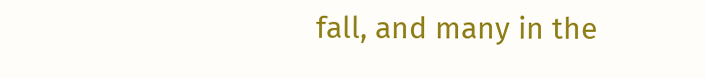fall, and many in the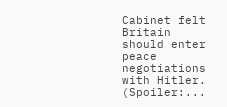Cabinet felt Britain should enter peace negotiations with Hitler. (Spoiler:...